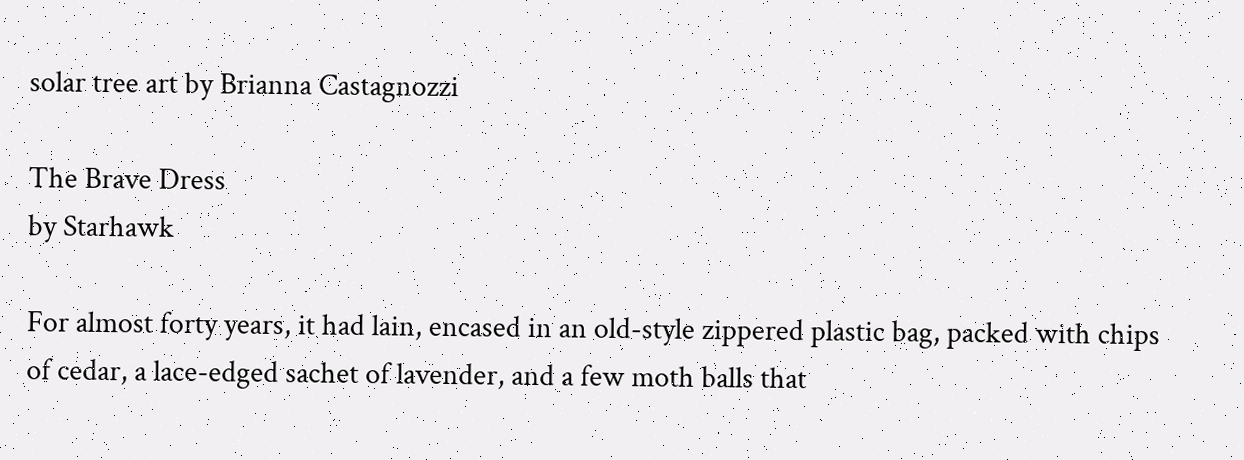solar tree art by Brianna Castagnozzi

The Brave Dress
by Starhawk

For almost forty years, it had lain, encased in an old-style zippered plastic bag, packed with chips of cedar, a lace-edged sachet of lavender, and a few moth balls that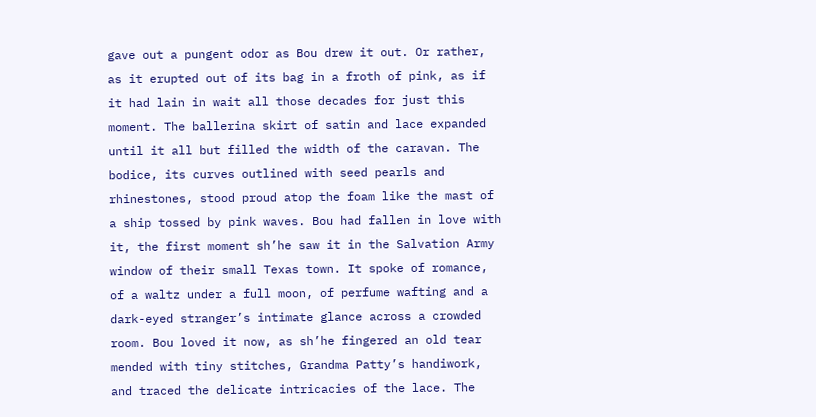gave out a pungent odor as Bou drew it out. Or rather, as it erupted out of its bag in a froth of pink, as if it had lain in wait all those decades for just this moment. The ballerina skirt of satin and lace expanded until it all but filled the width of the caravan. The bodice, its curves outlined with seed pearls and rhinestones, stood proud atop the foam like the mast of a ship tossed by pink waves. Bou had fallen in love with it, the first moment sh’he saw it in the Salvation Army window of their small Texas town. It spoke of romance, of a waltz under a full moon, of perfume wafting and a dark-eyed stranger’s intimate glance across a crowded room. Bou loved it now, as sh’he fingered an old tear mended with tiny stitches, Grandma Patty’s handiwork, and traced the delicate intricacies of the lace. The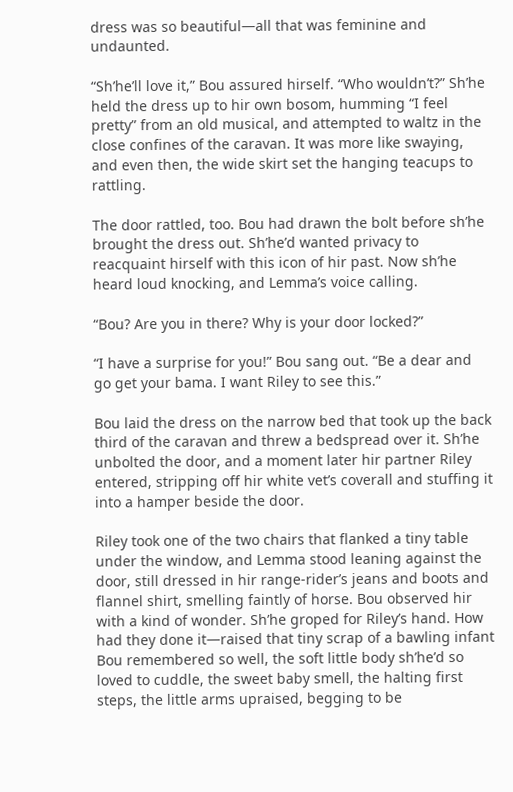dress was so beautiful—all that was feminine and undaunted.

“Sh’he’ll love it,” Bou assured hirself. “Who wouldn’t?” Sh’he held the dress up to hir own bosom, humming “I feel pretty” from an old musical, and attempted to waltz in the close confines of the caravan. It was more like swaying, and even then, the wide skirt set the hanging teacups to rattling.

The door rattled, too. Bou had drawn the bolt before sh’he brought the dress out. Sh’he’d wanted privacy to reacquaint hirself with this icon of hir past. Now sh’he heard loud knocking, and Lemma’s voice calling.

“Bou? Are you in there? Why is your door locked?”

“I have a surprise for you!” Bou sang out. “Be a dear and go get your bama. I want Riley to see this.”

Bou laid the dress on the narrow bed that took up the back third of the caravan and threw a bedspread over it. Sh’he unbolted the door, and a moment later hir partner Riley entered, stripping off hir white vet’s coverall and stuffing it into a hamper beside the door.

Riley took one of the two chairs that flanked a tiny table under the window, and Lemma stood leaning against the door, still dressed in hir range-rider’s jeans and boots and flannel shirt, smelling faintly of horse. Bou observed hir with a kind of wonder. Sh’he groped for Riley’s hand. How had they done it—raised that tiny scrap of a bawling infant Bou remembered so well, the soft little body sh’he’d so loved to cuddle, the sweet baby smell, the halting first steps, the little arms upraised, begging to be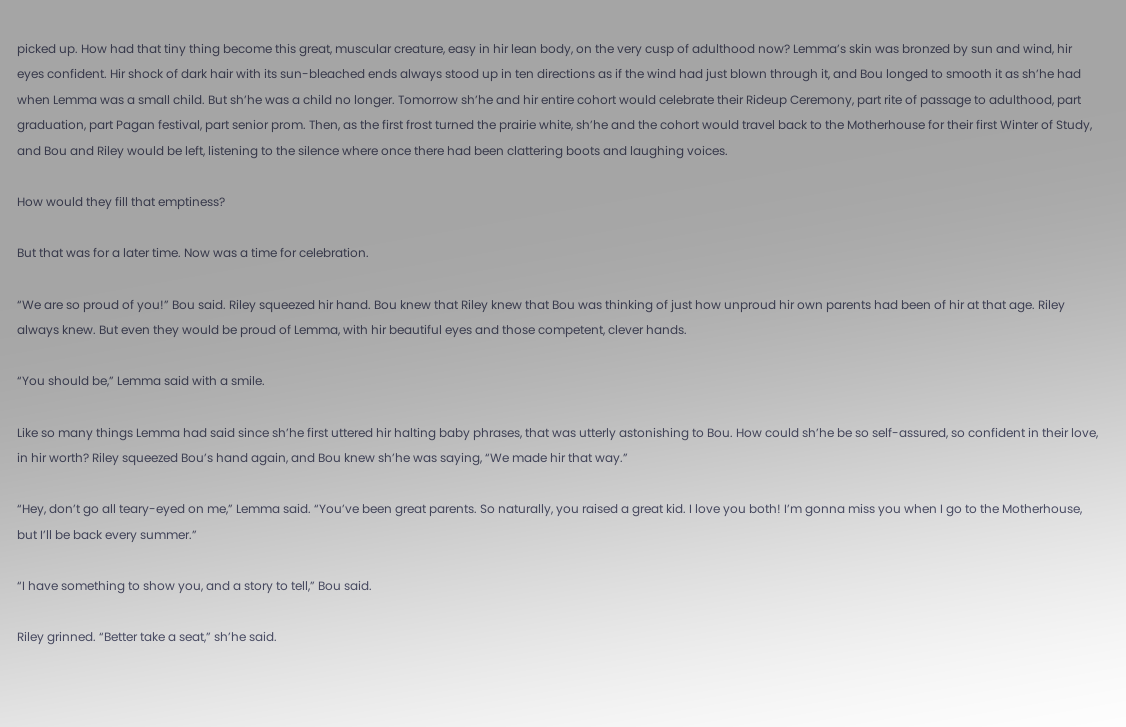picked up. How had that tiny thing become this great, muscular creature, easy in hir lean body, on the very cusp of adulthood now? Lemma’s skin was bronzed by sun and wind, hir eyes confident. Hir shock of dark hair with its sun-bleached ends always stood up in ten directions as if the wind had just blown through it, and Bou longed to smooth it as sh’he had when Lemma was a small child. But sh’he was a child no longer. Tomorrow sh’he and hir entire cohort would celebrate their Rideup Ceremony, part rite of passage to adulthood, part graduation, part Pagan festival, part senior prom. Then, as the first frost turned the prairie white, sh’he and the cohort would travel back to the Motherhouse for their first Winter of Study, and Bou and Riley would be left, listening to the silence where once there had been clattering boots and laughing voices.

How would they fill that emptiness?

But that was for a later time. Now was a time for celebration.

“We are so proud of you!” Bou said. Riley squeezed hir hand. Bou knew that Riley knew that Bou was thinking of just how unproud hir own parents had been of hir at that age. Riley always knew. But even they would be proud of Lemma, with hir beautiful eyes and those competent, clever hands.

“You should be,” Lemma said with a smile.

Like so many things Lemma had said since sh’he first uttered hir halting baby phrases, that was utterly astonishing to Bou. How could sh’he be so self-assured, so confident in their love, in hir worth? Riley squeezed Bou’s hand again, and Bou knew sh’he was saying, “We made hir that way.”

“Hey, don’t go all teary-eyed on me,” Lemma said. “You’ve been great parents. So naturally, you raised a great kid. I love you both! I’m gonna miss you when I go to the Motherhouse, but I’ll be back every summer.”

“I have something to show you, and a story to tell,” Bou said.

Riley grinned. “Better take a seat,” sh’he said.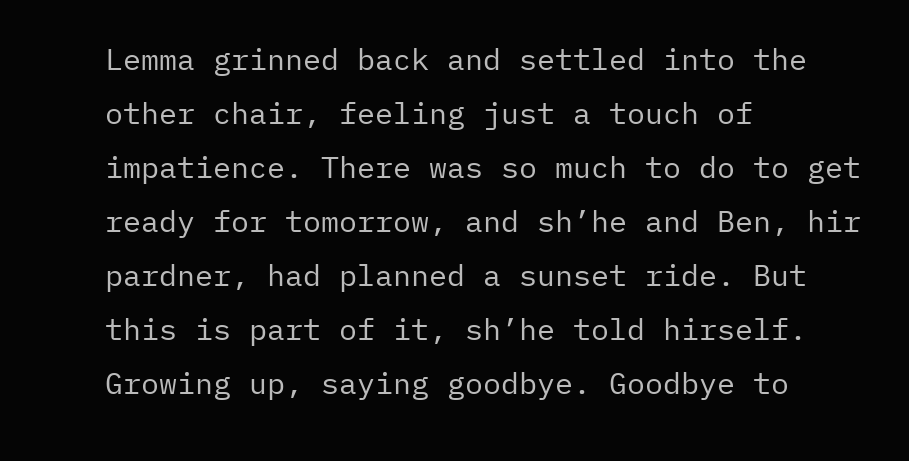Lemma grinned back and settled into the other chair, feeling just a touch of impatience. There was so much to do to get ready for tomorrow, and sh’he and Ben, hir pardner, had planned a sunset ride. But this is part of it, sh’he told hirself. Growing up, saying goodbye. Goodbye to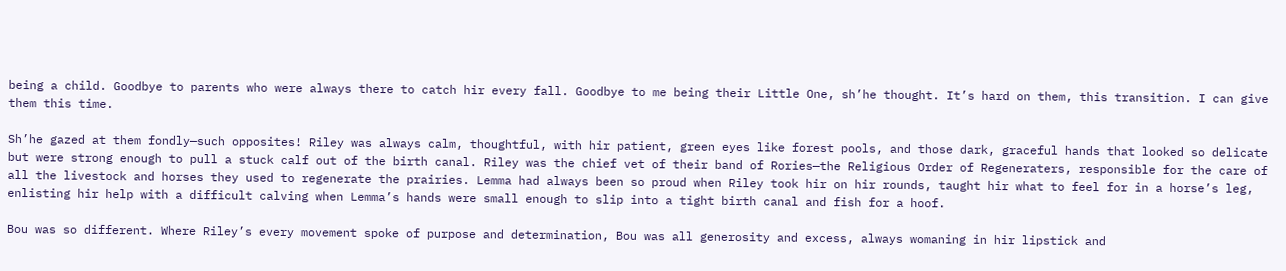being a child. Goodbye to parents who were always there to catch hir every fall. Goodbye to me being their Little One, sh’he thought. It’s hard on them, this transition. I can give them this time.

Sh’he gazed at them fondly—such opposites! Riley was always calm, thoughtful, with hir patient, green eyes like forest pools, and those dark, graceful hands that looked so delicate but were strong enough to pull a stuck calf out of the birth canal. Riley was the chief vet of their band of Rories—the Religious Order of Regeneraters, responsible for the care of all the livestock and horses they used to regenerate the prairies. Lemma had always been so proud when Riley took hir on hir rounds, taught hir what to feel for in a horse’s leg, enlisting hir help with a difficult calving when Lemma’s hands were small enough to slip into a tight birth canal and fish for a hoof.

Bou was so different. Where Riley’s every movement spoke of purpose and determination, Bou was all generosity and excess, always womaning in hir lipstick and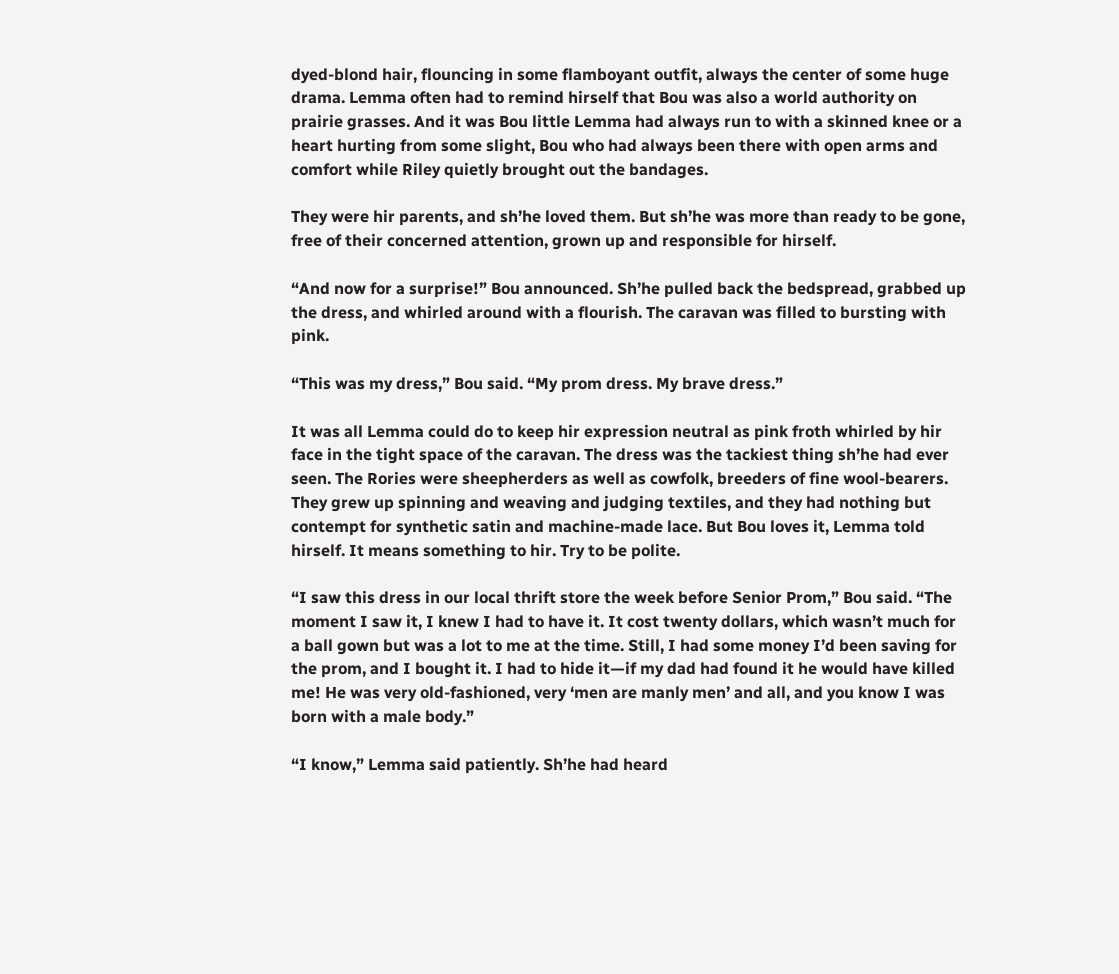dyed-blond hair, flouncing in some flamboyant outfit, always the center of some huge drama. Lemma often had to remind hirself that Bou was also a world authority on prairie grasses. And it was Bou little Lemma had always run to with a skinned knee or a heart hurting from some slight, Bou who had always been there with open arms and comfort while Riley quietly brought out the bandages.

They were hir parents, and sh’he loved them. But sh’he was more than ready to be gone, free of their concerned attention, grown up and responsible for hirself.

“And now for a surprise!” Bou announced. Sh’he pulled back the bedspread, grabbed up the dress, and whirled around with a flourish. The caravan was filled to bursting with pink.

“This was my dress,” Bou said. “My prom dress. My brave dress.”

It was all Lemma could do to keep hir expression neutral as pink froth whirled by hir face in the tight space of the caravan. The dress was the tackiest thing sh’he had ever seen. The Rories were sheepherders as well as cowfolk, breeders of fine wool-bearers. They grew up spinning and weaving and judging textiles, and they had nothing but contempt for synthetic satin and machine-made lace. But Bou loves it, Lemma told hirself. It means something to hir. Try to be polite.

“I saw this dress in our local thrift store the week before Senior Prom,” Bou said. “The moment I saw it, I knew I had to have it. It cost twenty dollars, which wasn’t much for a ball gown but was a lot to me at the time. Still, I had some money I’d been saving for the prom, and I bought it. I had to hide it—if my dad had found it he would have killed me! He was very old-fashioned, very ‘men are manly men’ and all, and you know I was born with a male body.”

“I know,” Lemma said patiently. Sh’he had heard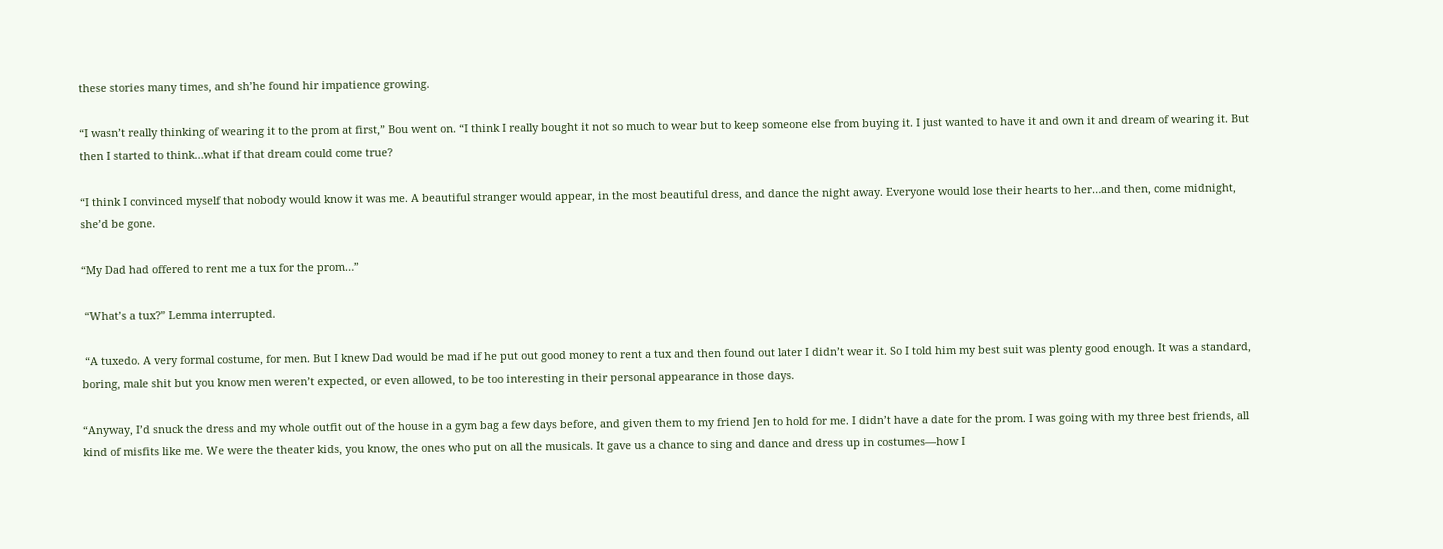these stories many times, and sh’he found hir impatience growing.

“I wasn’t really thinking of wearing it to the prom at first,” Bou went on. “I think I really bought it not so much to wear but to keep someone else from buying it. I just wanted to have it and own it and dream of wearing it. But then I started to think…what if that dream could come true?

“I think I convinced myself that nobody would know it was me. A beautiful stranger would appear, in the most beautiful dress, and dance the night away. Everyone would lose their hearts to her…and then, come midnight, she’d be gone.

“My Dad had offered to rent me a tux for the prom…”

 “What’s a tux?” Lemma interrupted.

 “A tuxedo. A very formal costume, for men. But I knew Dad would be mad if he put out good money to rent a tux and then found out later I didn’t wear it. So I told him my best suit was plenty good enough. It was a standard, boring, male shit but you know men weren’t expected, or even allowed, to be too interesting in their personal appearance in those days.

“Anyway, I’d snuck the dress and my whole outfit out of the house in a gym bag a few days before, and given them to my friend Jen to hold for me. I didn’t have a date for the prom. I was going with my three best friends, all kind of misfits like me. We were the theater kids, you know, the ones who put on all the musicals. It gave us a chance to sing and dance and dress up in costumes—how I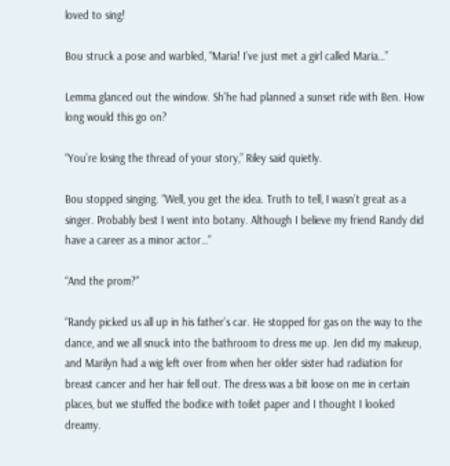loved to sing!

Bou struck a pose and warbled, “Maria! I’ve just met a girl called Maria…”

Lemma glanced out the window. Sh’he had planned a sunset ride with Ben. How long would this go on?

“You’re losing the thread of your story,” Riley said quietly.

Bou stopped singing. “Well, you get the idea. Truth to tell, I wasn’t great as a singer. Probably best I went into botany. Although I believe my friend Randy did have a career as a minor actor…”

“And the prom?”

“Randy picked us all up in his father’s car. He stopped for gas on the way to the dance, and we all snuck into the bathroom to dress me up. Jen did my makeup, and Marilyn had a wig left over from when her older sister had radiation for breast cancer and her hair fell out. The dress was a bit loose on me in certain places, but we stuffed the bodice with toilet paper and I thought I looked dreamy.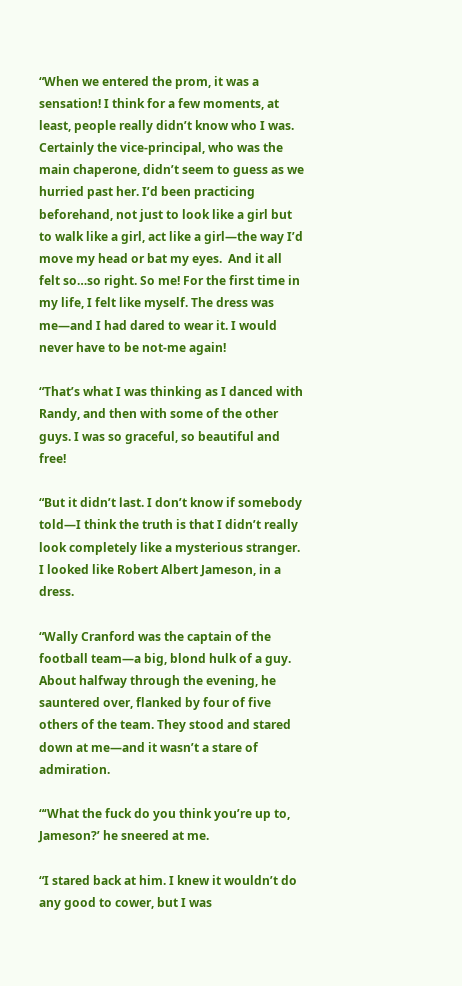“When we entered the prom, it was a sensation! I think for a few moments, at least, people really didn’t know who I was. Certainly the vice-principal, who was the main chaperone, didn’t seem to guess as we hurried past her. I’d been practicing beforehand, not just to look like a girl but to walk like a girl, act like a girl—the way I’d move my head or bat my eyes.  And it all felt so…so right. So me! For the first time in my life, I felt like myself. The dress was me—and I had dared to wear it. I would never have to be not-me again!

“That’s what I was thinking as I danced with Randy, and then with some of the other guys. I was so graceful, so beautiful and free!

“But it didn’t last. I don’t know if somebody told—I think the truth is that I didn’t really look completely like a mysterious stranger. I looked like Robert Albert Jameson, in a dress.

“Wally Cranford was the captain of the football team—a big, blond hulk of a guy. About halfway through the evening, he sauntered over, flanked by four of five others of the team. They stood and stared down at me—and it wasn’t a stare of admiration.

“‘What the fuck do you think you’re up to, Jameson?’ he sneered at me.

“I stared back at him. I knew it wouldn’t do any good to cower, but I was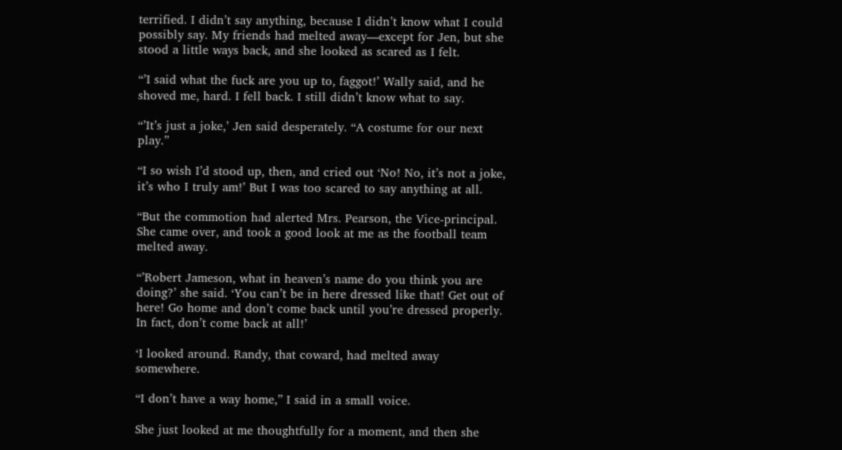terrified. I didn’t say anything, because I didn’t know what I could possibly say. My friends had melted away—except for Jen, but she stood a little ways back, and she looked as scared as I felt.

“’I said what the fuck are you up to, faggot!’ Wally said, and he shoved me, hard. I fell back. I still didn’t know what to say.

“’It’s just a joke,’ Jen said desperately. “A costume for our next play.”

“I so wish I’d stood up, then, and cried out ‘No! No, it’s not a joke, it’s who I truly am!’ But I was too scared to say anything at all.

“But the commotion had alerted Mrs. Pearson, the Vice-principal. She came over, and took a good look at me as the football team melted away.

“’Robert Jameson, what in heaven’s name do you think you are doing?’ she said. ‘You can’t be in here dressed like that! Get out of here! Go home and don’t come back until you’re dressed properly. In fact, don’t come back at all!’

‘I looked around. Randy, that coward, had melted away somewhere.

“I don’t have a way home,” I said in a small voice.

She just looked at me thoughtfully for a moment, and then she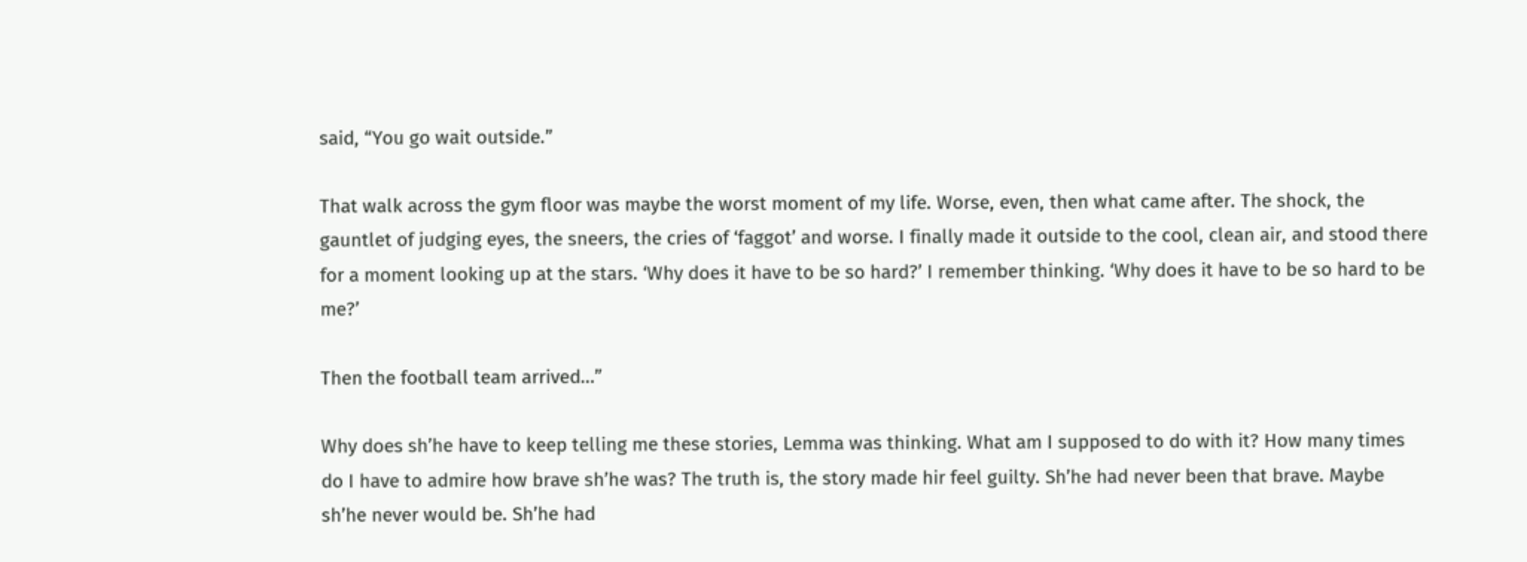said, “You go wait outside.”

That walk across the gym floor was maybe the worst moment of my life. Worse, even, then what came after. The shock, the gauntlet of judging eyes, the sneers, the cries of ‘faggot’ and worse. I finally made it outside to the cool, clean air, and stood there for a moment looking up at the stars. ‘Why does it have to be so hard?’ I remember thinking. ‘Why does it have to be so hard to be me?’

Then the football team arrived…”

Why does sh’he have to keep telling me these stories, Lemma was thinking. What am I supposed to do with it? How many times do I have to admire how brave sh’he was? The truth is, the story made hir feel guilty. Sh’he had never been that brave. Maybe sh’he never would be. Sh’he had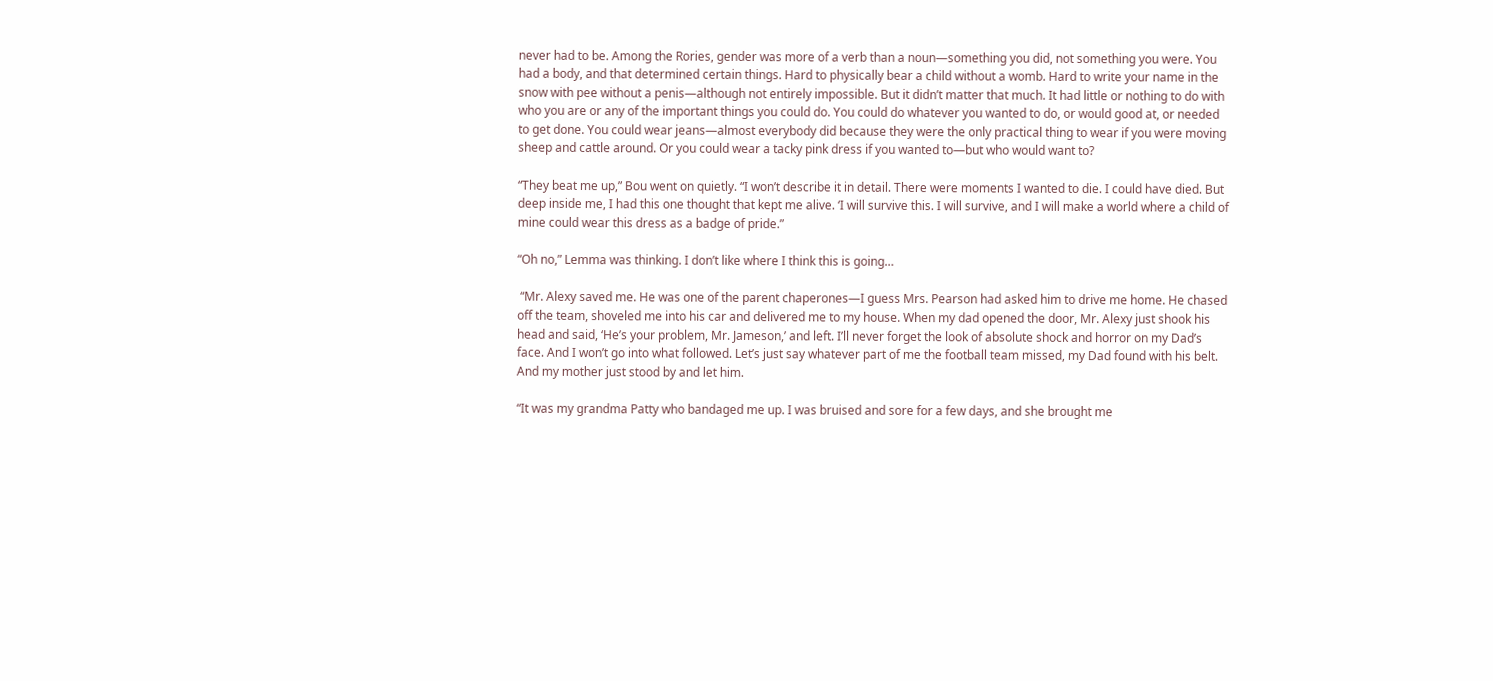never had to be. Among the Rories, gender was more of a verb than a noun—something you did, not something you were. You had a body, and that determined certain things. Hard to physically bear a child without a womb. Hard to write your name in the snow with pee without a penis—although not entirely impossible. But it didn’t matter that much. It had little or nothing to do with who you are or any of the important things you could do. You could do whatever you wanted to do, or would good at, or needed to get done. You could wear jeans—almost everybody did because they were the only practical thing to wear if you were moving sheep and cattle around. Or you could wear a tacky pink dress if you wanted to—but who would want to?

“They beat me up,” Bou went on quietly. “I won’t describe it in detail. There were moments I wanted to die. I could have died. But deep inside me, I had this one thought that kept me alive. ‘I will survive this. I will survive, and I will make a world where a child of mine could wear this dress as a badge of pride.”

“Oh no,” Lemma was thinking. I don’t like where I think this is going…

 “Mr. Alexy saved me. He was one of the parent chaperones—I guess Mrs. Pearson had asked him to drive me home. He chased off the team, shoveled me into his car and delivered me to my house. When my dad opened the door, Mr. Alexy just shook his head and said, ‘He’s your problem, Mr. Jameson,’ and left. I’ll never forget the look of absolute shock and horror on my Dad’s face. And I won’t go into what followed. Let’s just say whatever part of me the football team missed, my Dad found with his belt. And my mother just stood by and let him.

“It was my grandma Patty who bandaged me up. I was bruised and sore for a few days, and she brought me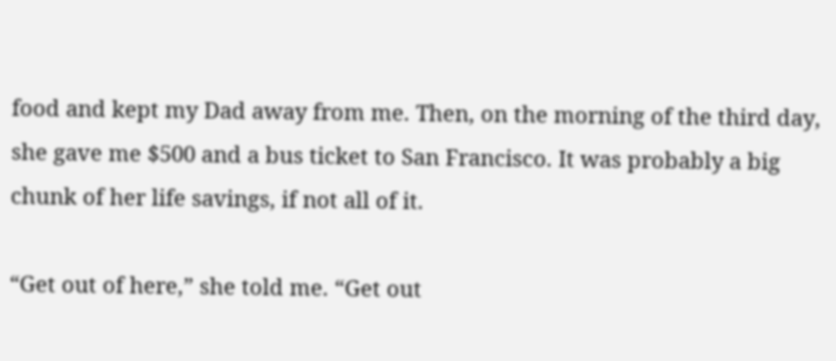food and kept my Dad away from me. Then, on the morning of the third day, she gave me $500 and a bus ticket to San Francisco. It was probably a big chunk of her life savings, if not all of it.

“Get out of here,” she told me. “Get out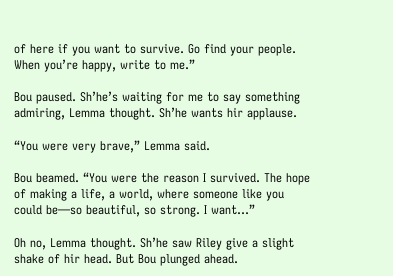of here if you want to survive. Go find your people. When you’re happy, write to me.”

Bou paused. Sh’he’s waiting for me to say something admiring, Lemma thought. Sh’he wants hir applause.

“You were very brave,” Lemma said.

Bou beamed. “You were the reason I survived. The hope of making a life, a world, where someone like you could be—so beautiful, so strong. I want…”

Oh no, Lemma thought. Sh’he saw Riley give a slight shake of hir head. But Bou plunged ahead.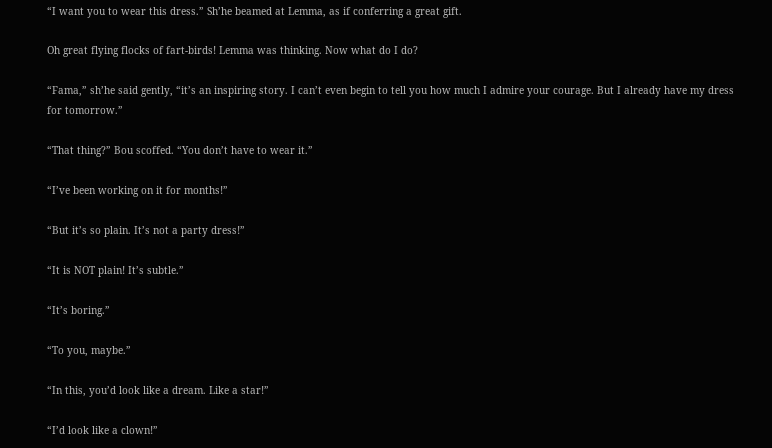“I want you to wear this dress.” Sh’he beamed at Lemma, as if conferring a great gift.

Oh great flying flocks of fart-birds! Lemma was thinking. Now what do I do?

“Fama,” sh’he said gently, “it’s an inspiring story. I can’t even begin to tell you how much I admire your courage. But I already have my dress for tomorrow.”

“That thing?” Bou scoffed. “You don’t have to wear it.”

“I’ve been working on it for months!”

“But it’s so plain. It’s not a party dress!”

“It is NOT plain! It’s subtle.”

“It’s boring.”

“To you, maybe.”

“In this, you’d look like a dream. Like a star!”

“I’d look like a clown!”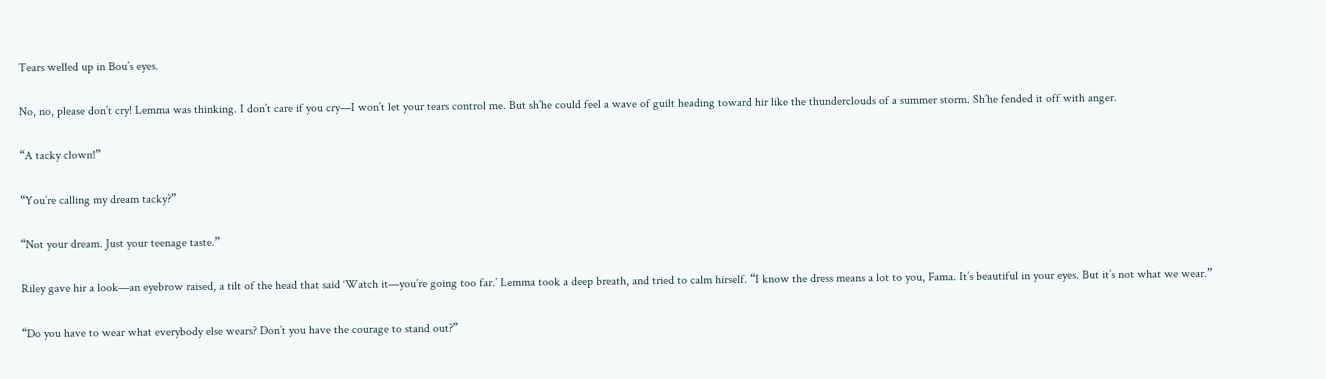Tears welled up in Bou’s eyes.

No, no, please don’t cry! Lemma was thinking. I don’t care if you cry—I won’t let your tears control me. But sh’he could feel a wave of guilt heading toward hir like the thunderclouds of a summer storm. Sh’he fended it off with anger.

“A tacky clown!”

“You’re calling my dream tacky?”

“Not your dream. Just your teenage taste.”

Riley gave hir a look—an eyebrow raised, a tilt of the head that said ‘Watch it—you’re going too far.’ Lemma took a deep breath, and tried to calm hirself. “I know the dress means a lot to you, Fama. It’s beautiful in your eyes. But it’s not what we wear.”

“Do you have to wear what everybody else wears? Don’t you have the courage to stand out?”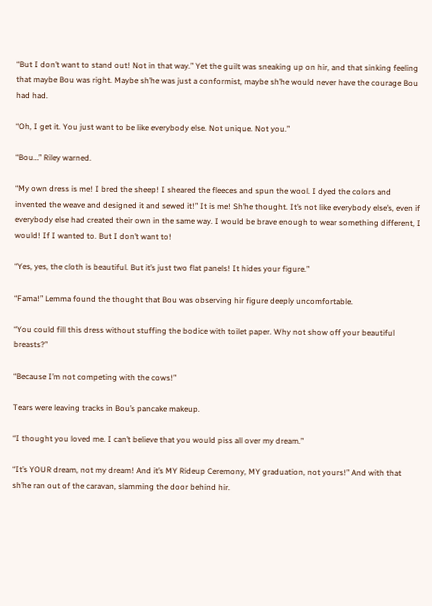“But I don’t want to stand out! Not in that way.” Yet the guilt was sneaking up on hir, and that sinking feeling that maybe Bou was right. Maybe sh’he was just a conformist, maybe sh’he would never have the courage Bou had had.

“Oh, I get it. You just want to be like everybody else. Not unique. Not you.”

“Bou…” Riley warned.

“My own dress is me! I bred the sheep! I sheared the fleeces and spun the wool. I dyed the colors and invented the weave and designed it and sewed it!” It is me! Sh’he thought. It’s not like everybody else’s, even if everybody else had created their own in the same way. I would be brave enough to wear something different, I would! If I wanted to. But I don’t want to!

“Yes, yes, the cloth is beautiful. But it’s just two flat panels! It hides your figure.”

“Fama!” Lemma found the thought that Bou was observing hir figure deeply uncomfortable.

“You could fill this dress without stuffing the bodice with toilet paper. Why not show off your beautiful breasts?”

“Because I’m not competing with the cows!”

Tears were leaving tracks in Bou’s pancake makeup.

“I thought you loved me. I can’t believe that you would piss all over my dream.”

“It’s YOUR dream, not my dream! And it’s MY Rideup Ceremony, MY graduation, not yours!” And with that sh’he ran out of the caravan, slamming the door behind hir.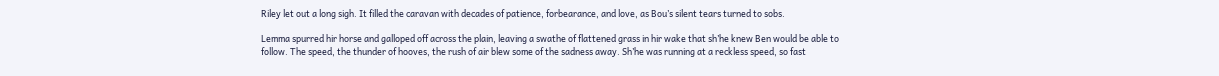Riley let out a long sigh. It filled the caravan with decades of patience, forbearance, and love, as Bou’s silent tears turned to sobs.

Lemma spurred hir horse and galloped off across the plain, leaving a swathe of flattened grass in hir wake that sh’he knew Ben would be able to follow. The speed, the thunder of hooves, the rush of air blew some of the sadness away. Sh’he was running at a reckless speed, so fast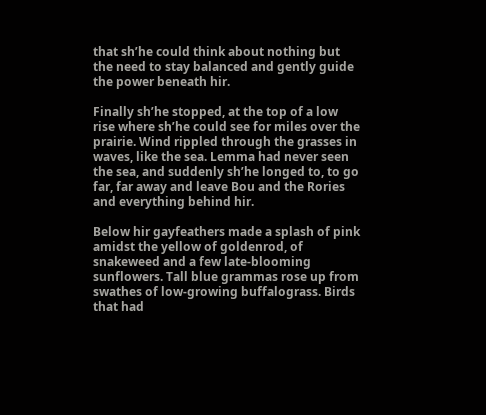that sh’he could think about nothing but the need to stay balanced and gently guide the power beneath hir.

Finally sh’he stopped, at the top of a low rise where sh’he could see for miles over the prairie. Wind rippled through the grasses in waves, like the sea. Lemma had never seen the sea, and suddenly sh’he longed to, to go far, far away and leave Bou and the Rories and everything behind hir.

Below hir gayfeathers made a splash of pink amidst the yellow of goldenrod, of snakeweed and a few late-blooming sunflowers. Tall blue grammas rose up from swathes of low-growing buffalograss. Birds that had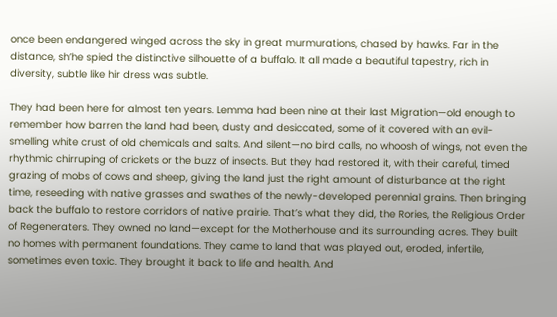once been endangered winged across the sky in great murmurations, chased by hawks. Far in the distance, sh’he spied the distinctive silhouette of a buffalo. It all made a beautiful tapestry, rich in diversity, subtle like hir dress was subtle.

They had been here for almost ten years. Lemma had been nine at their last Migration—old enough to remember how barren the land had been, dusty and desiccated, some of it covered with an evil-smelling white crust of old chemicals and salts. And silent—no bird calls, no whoosh of wings, not even the rhythmic chirruping of crickets or the buzz of insects. But they had restored it, with their careful, timed grazing of mobs of cows and sheep, giving the land just the right amount of disturbance at the right time, reseeding with native grasses and swathes of the newly-developed perennial grains. Then bringing back the buffalo to restore corridors of native prairie. That’s what they did, the Rories, the Religious Order of Regeneraters. They owned no land—except for the Motherhouse and its surrounding acres. They built no homes with permanent foundations. They came to land that was played out, eroded, infertile, sometimes even toxic. They brought it back to life and health. And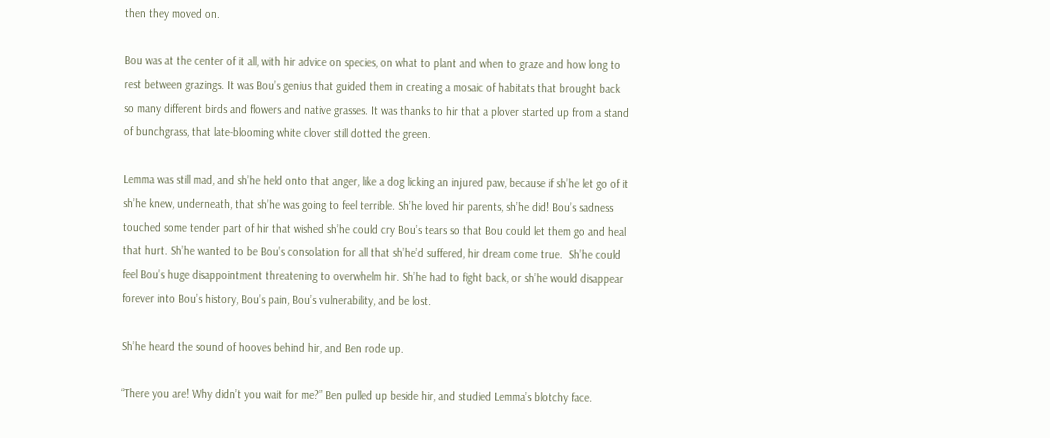then they moved on.

Bou was at the center of it all, with hir advice on species, on what to plant and when to graze and how long to rest between grazings. It was Bou’s genius that guided them in creating a mosaic of habitats that brought back so many different birds and flowers and native grasses. It was thanks to hir that a plover started up from a stand of bunchgrass, that late-blooming white clover still dotted the green.

Lemma was still mad, and sh’he held onto that anger, like a dog licking an injured paw, because if sh’he let go of it sh’he knew, underneath, that sh’he was going to feel terrible. Sh’he loved hir parents, sh’he did! Bou’s sadness touched some tender part of hir that wished sh’he could cry Bou’s tears so that Bou could let them go and heal that hurt. Sh’he wanted to be Bou’s consolation for all that sh’he’d suffered, hir dream come true.  Sh’he could feel Bou’s huge disappointment threatening to overwhelm hir. Sh’he had to fight back, or sh’he would disappear forever into Bou’s history, Bou’s pain, Bou’s vulnerability, and be lost.

Sh’he heard the sound of hooves behind hir, and Ben rode up.

“There you are! Why didn’t you wait for me?” Ben pulled up beside hir, and studied Lemma’s blotchy face.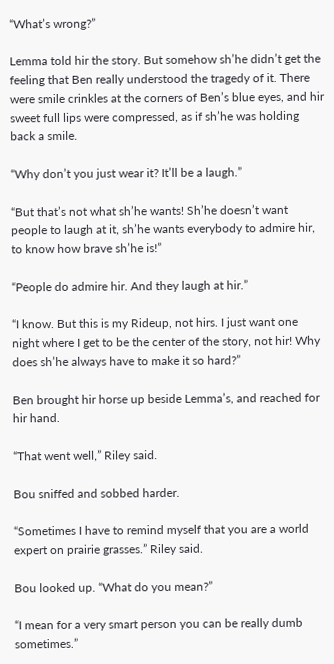“What’s wrong?”

Lemma told hir the story. But somehow sh’he didn’t get the feeling that Ben really understood the tragedy of it. There were smile crinkles at the corners of Ben’s blue eyes, and hir sweet full lips were compressed, as if sh’he was holding back a smile.

“Why don’t you just wear it? It’ll be a laugh.”

“But that’s not what sh’he wants! Sh’he doesn’t want people to laugh at it, sh’he wants everybody to admire hir, to know how brave sh’he is!”

“People do admire hir. And they laugh at hir.”

“I know. But this is my Rideup, not hirs. I just want one night where I get to be the center of the story, not hir! Why does sh’he always have to make it so hard?”

Ben brought hir horse up beside Lemma’s, and reached for hir hand.

“That went well,” Riley said.

Bou sniffed and sobbed harder.

“Sometimes I have to remind myself that you are a world expert on prairie grasses.” Riley said.

Bou looked up. “What do you mean?”

“I mean for a very smart person you can be really dumb sometimes.”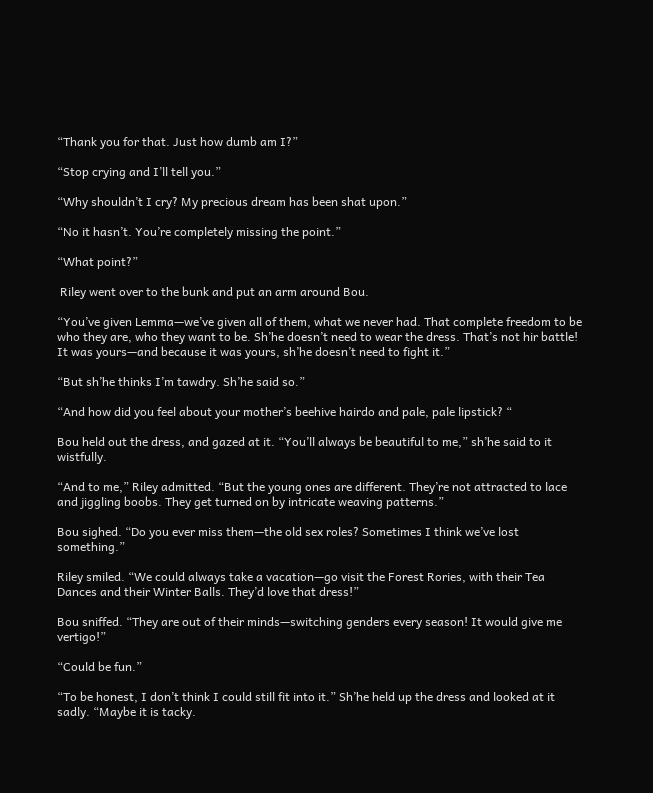“Thank you for that. Just how dumb am I?”

“Stop crying and I’ll tell you.”

“Why shouldn’t I cry? My precious dream has been shat upon.”

“No it hasn’t. You’re completely missing the point.”

“What point?”

 Riley went over to the bunk and put an arm around Bou.

“You’ve given Lemma—we’ve given all of them, what we never had. That complete freedom to be who they are, who they want to be. Sh’he doesn’t need to wear the dress. That’s not hir battle! It was yours—and because it was yours, sh’he doesn’t need to fight it.”

“But sh’he thinks I’m tawdry. Sh’he said so.”

“And how did you feel about your mother’s beehive hairdo and pale, pale lipstick? “

Bou held out the dress, and gazed at it. “You’ll always be beautiful to me,” sh’he said to it wistfully.

“And to me,” Riley admitted. “But the young ones are different. They’re not attracted to lace and jiggling boobs. They get turned on by intricate weaving patterns.”

Bou sighed. “Do you ever miss them—the old sex roles? Sometimes I think we’ve lost something.”

Riley smiled. “We could always take a vacation—go visit the Forest Rories, with their Tea Dances and their Winter Balls. They’d love that dress!”

Bou sniffed. “They are out of their minds—switching genders every season! It would give me vertigo!”

“Could be fun.”

“To be honest, I don’t think I could still fit into it.” Sh’he held up the dress and looked at it sadly. “Maybe it is tacky.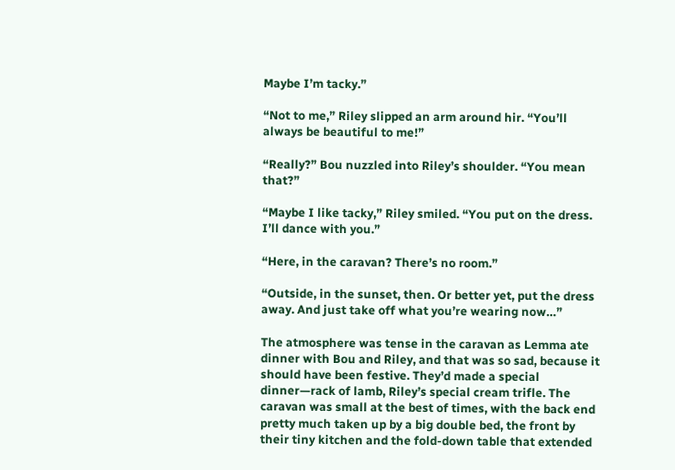Maybe I’m tacky.”

“Not to me,” Riley slipped an arm around hir. “You’ll always be beautiful to me!”

“Really?” Bou nuzzled into Riley’s shoulder. “You mean that?”

“Maybe I like tacky,” Riley smiled. “You put on the dress. I’ll dance with you.”

“Here, in the caravan? There’s no room.”

“Outside, in the sunset, then. Or better yet, put the dress away. And just take off what you’re wearing now…”

The atmosphere was tense in the caravan as Lemma ate dinner with Bou and Riley, and that was so sad, because it should have been festive. They’d made a special dinner—rack of lamb, Riley’s special cream trifle. The caravan was small at the best of times, with the back end pretty much taken up by a big double bed, the front by their tiny kitchen and the fold-down table that extended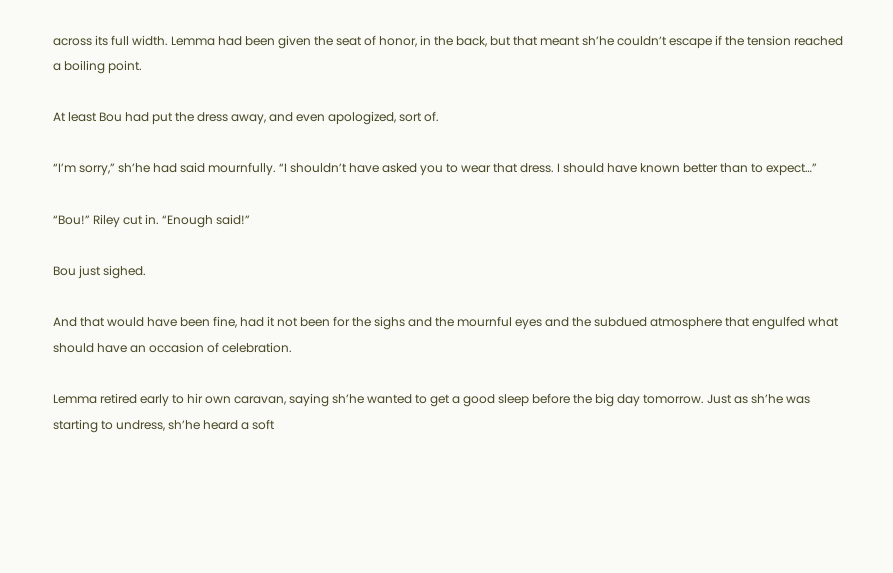across its full width. Lemma had been given the seat of honor, in the back, but that meant sh’he couldn’t escape if the tension reached a boiling point.

At least Bou had put the dress away, and even apologized, sort of.

“I’m sorry,” sh’he had said mournfully. “I shouldn’t have asked you to wear that dress. I should have known better than to expect…”

“Bou!” Riley cut in. “Enough said!”

Bou just sighed.

And that would have been fine, had it not been for the sighs and the mournful eyes and the subdued atmosphere that engulfed what should have an occasion of celebration.

Lemma retired early to hir own caravan, saying sh’he wanted to get a good sleep before the big day tomorrow. Just as sh’he was starting to undress, sh’he heard a soft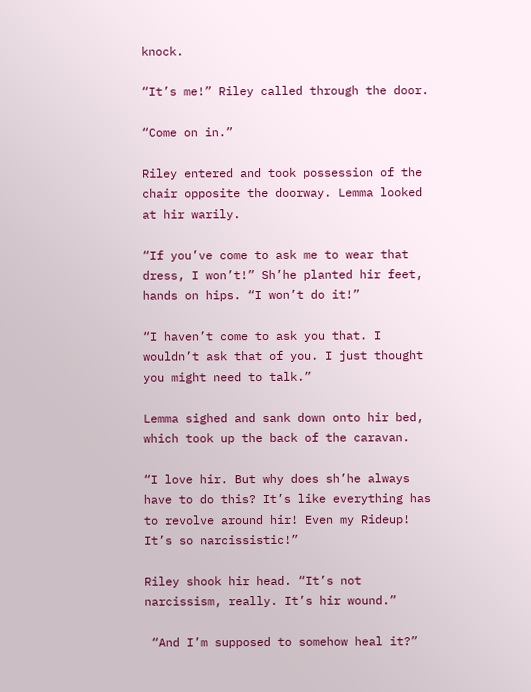knock.

“It’s me!” Riley called through the door.

“Come on in.”

Riley entered and took possession of the chair opposite the doorway. Lemma looked at hir warily.

“If you’ve come to ask me to wear that dress, I won’t!” Sh’he planted hir feet, hands on hips. “I won’t do it!”

“I haven’t come to ask you that. I wouldn’t ask that of you. I just thought you might need to talk.”

Lemma sighed and sank down onto hir bed, which took up the back of the caravan.

“I love hir. But why does sh’he always have to do this? It’s like everything has to revolve around hir! Even my Rideup! It’s so narcissistic!”

Riley shook hir head. “It’s not narcissism, really. It’s hir wound.”

 “And I’m supposed to somehow heal it?”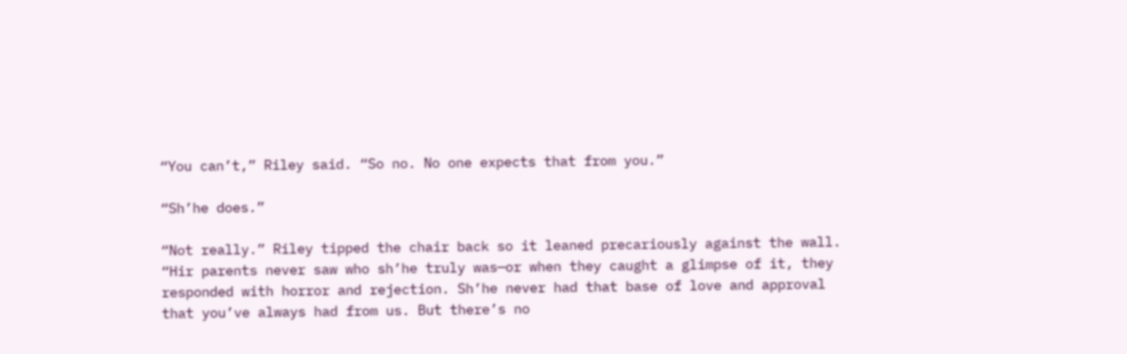“You can’t,” Riley said. “So no. No one expects that from you.”

“Sh’he does.”

“Not really.” Riley tipped the chair back so it leaned precariously against the wall. “Hir parents never saw who sh’he truly was—or when they caught a glimpse of it, they responded with horror and rejection. Sh’he never had that base of love and approval that you’ve always had from us. But there’s no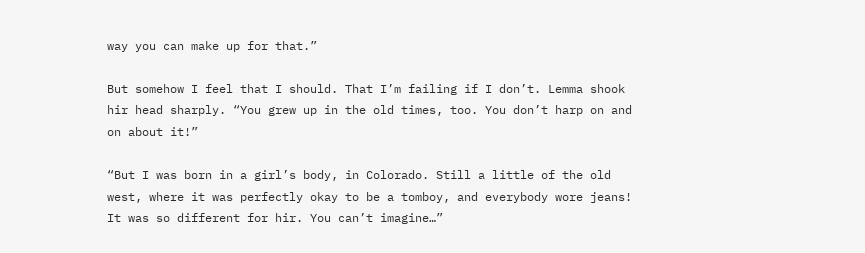way you can make up for that.”

But somehow I feel that I should. That I’m failing if I don’t. Lemma shook hir head sharply. “You grew up in the old times, too. You don’t harp on and on about it!”

“But I was born in a girl’s body, in Colorado. Still a little of the old west, where it was perfectly okay to be a tomboy, and everybody wore jeans! It was so different for hir. You can’t imagine…”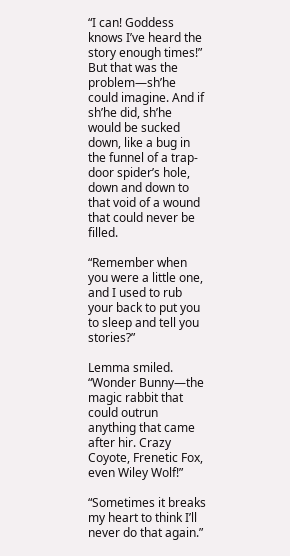“I can! Goddess knows I’ve heard the story enough times!” But that was the problem—sh’he could imagine. And if sh’he did, sh’he would be sucked down, like a bug in the funnel of a trap-door spider’s hole, down and down to that void of a wound that could never be filled.

“Remember when you were a little one, and I used to rub your back to put you to sleep and tell you stories?”

Lemma smiled. “Wonder Bunny—the magic rabbit that could outrun anything that came after hir. Crazy Coyote, Frenetic Fox, even Wiley Wolf!”

“Sometimes it breaks my heart to think I’ll never do that again.”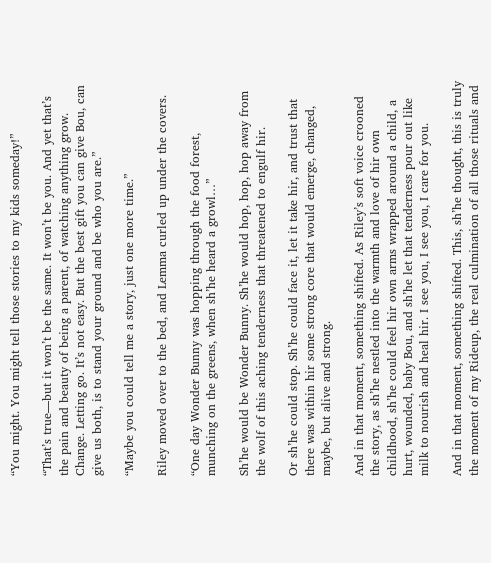“You might. You might tell those stories to my kids someday!”

“That’s true—but it won’t be the same. It won’t be you. And yet that’s the pain and beauty of being a parent, of watching anything grow. Change. Letting go. It’s not easy. But the best gift you can give Bou, can give us both, is to stand your ground and be who you are.”

“Maybe you could tell me a story, just one more time.”

Riley moved over to the bed, and Lemma curled up under the covers.

“One day Wonder Bunny was hopping through the food forest, munching on the greens, when sh’he heard a growl…”

Sh’he would be Wonder Bunny. Sh’he would hop, hop, hop away from the wolf of this aching tenderness that threatened to engulf hir.

Or sh’he could stop. Sh’he could face it, let it take hir, and trust that there was within hir some strong core that would emerge, changed, maybe, but alive and strong.

And in that moment, something shifted. As Riley’s soft voice crooned the story, as sh’he nestled into the warmth and love of hir own childhood, sh’he could feel hir own arms wrapped around a child, a hurt, wounded, baby Bou, and sh’he let that tenderness pour out like milk to nourish and heal hir. I see you, I see you, I care for you.

And in that moment, something shifted. This, sh’he thought, this is truly the moment of my Rideup, the real culmination of all those rituals and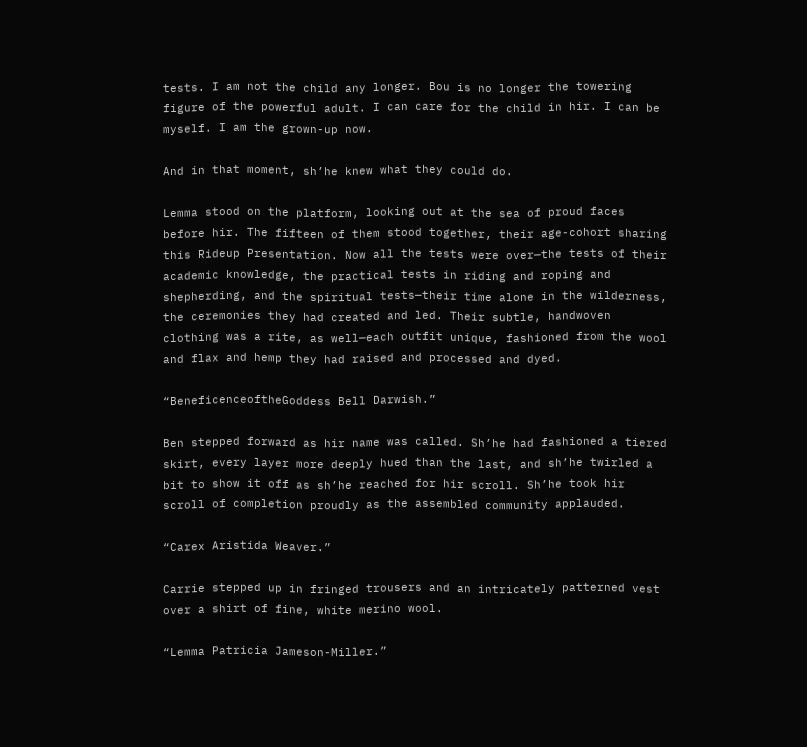tests. I am not the child any longer. Bou is no longer the towering figure of the powerful adult. I can care for the child in hir. I can be myself. I am the grown-up now.

And in that moment, sh’he knew what they could do.

Lemma stood on the platform, looking out at the sea of proud faces before hir. The fifteen of them stood together, their age-cohort sharing this Rideup Presentation. Now all the tests were over—the tests of their academic knowledge, the practical tests in riding and roping and shepherding, and the spiritual tests—their time alone in the wilderness, the ceremonies they had created and led. Their subtle, handwoven clothing was a rite, as well—each outfit unique, fashioned from the wool and flax and hemp they had raised and processed and dyed.

“BeneficenceoftheGoddess Bell Darwish.”

Ben stepped forward as hir name was called. Sh’he had fashioned a tiered skirt, every layer more deeply hued than the last, and sh’he twirled a bit to show it off as sh’he reached for hir scroll. Sh’he took hir scroll of completion proudly as the assembled community applauded.

“Carex Aristida Weaver.”

Carrie stepped up in fringed trousers and an intricately patterned vest over a shirt of fine, white merino wool.

“Lemma Patricia Jameson-Miller.”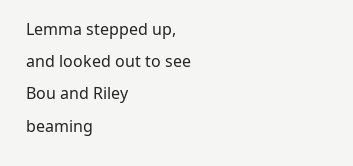Lemma stepped up, and looked out to see Bou and Riley beaming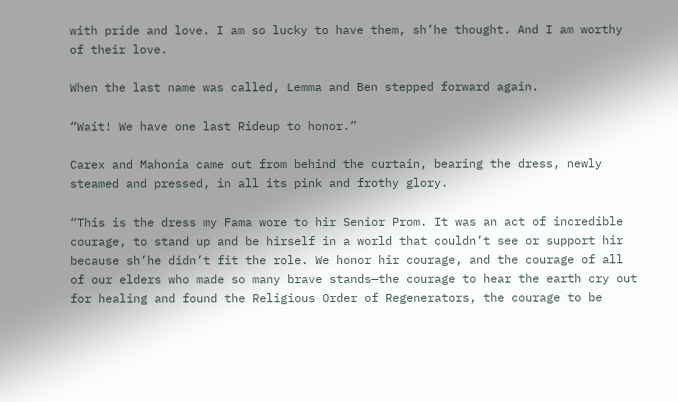with pride and love. I am so lucky to have them, sh’he thought. And I am worthy of their love.

When the last name was called, Lemma and Ben stepped forward again.

“Wait! We have one last Rideup to honor.”

Carex and Mahonia came out from behind the curtain, bearing the dress, newly steamed and pressed, in all its pink and frothy glory.

“This is the dress my Fama wore to hir Senior Prom. It was an act of incredible courage, to stand up and be hirself in a world that couldn’t see or support hir because sh’he didn’t fit the role. We honor hir courage, and the courage of all of our elders who made so many brave stands—the courage to hear the earth cry out for healing and found the Religious Order of Regenerators, the courage to be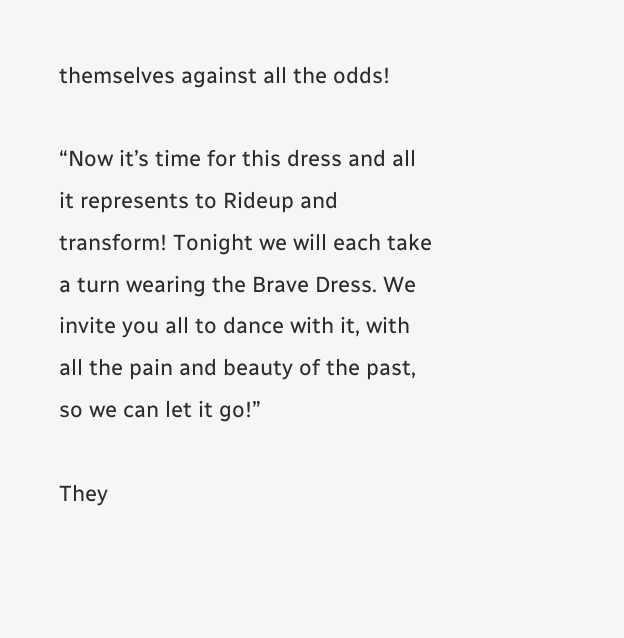themselves against all the odds!

“Now it’s time for this dress and all it represents to Rideup and transform! Tonight we will each take a turn wearing the Brave Dress. We invite you all to dance with it, with all the pain and beauty of the past, so we can let it go!”

They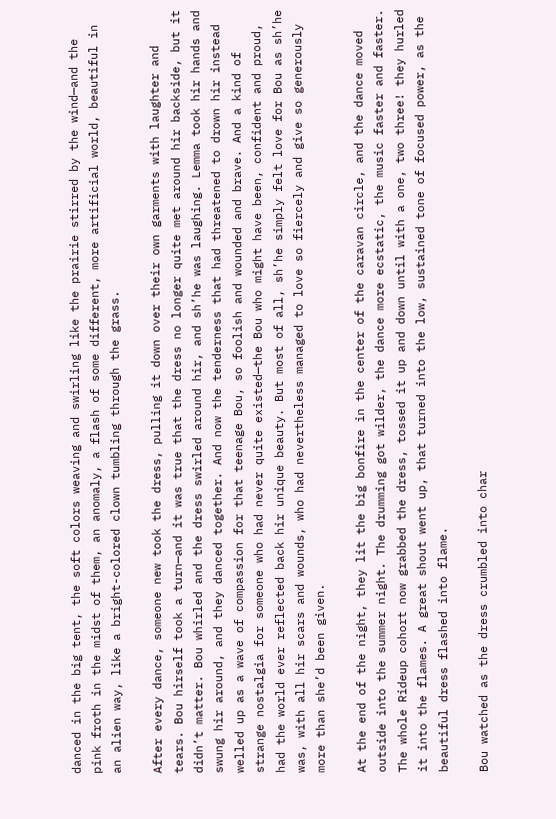danced in the big tent, the soft colors weaving and swirling like the prairie stirred by the wind—and the pink froth in the midst of them, an anomaly, a flash of some different, more artificial world, beautiful in an alien way, like a bright-colored clown tumbling through the grass.

After every dance, someone new took the dress, pulling it down over their own garments with laughter and tears. Bou hirself took a turn—and it was true that the dress no longer quite met around hir backside, but it didn’t matter. Bou whirled and the dress swirled around hir, and sh’he was laughing. Lemma took hir hands and swung hir around, and they danced together. And now the tenderness that had threatened to drown hir instead welled up as a wave of compassion for that teenage Bou, so foolish and wounded and brave. And a kind of strange nostalgia for someone who had never quite existed—the Bou who might have been, confident and proud, had the world ever reflected back hir unique beauty. But most of all, sh’he simply felt love for Bou as sh’he was, with all hir scars and wounds, who had nevertheless managed to love so fiercely and give so generously more than she’d been given.

At the end of the night, they lit the big bonfire in the center of the caravan circle, and the dance moved outside into the summer night. The drumming got wilder, the dance more ecstatic, the music faster and faster. The whole Rideup cohort now grabbed the dress, tossed it up and down until with a one, two three! they hurled it into the flames. A great shout went up, that turned into the low, sustained tone of focused power, as the beautiful dress flashed into flame.

Bou watched as the dress crumbled into char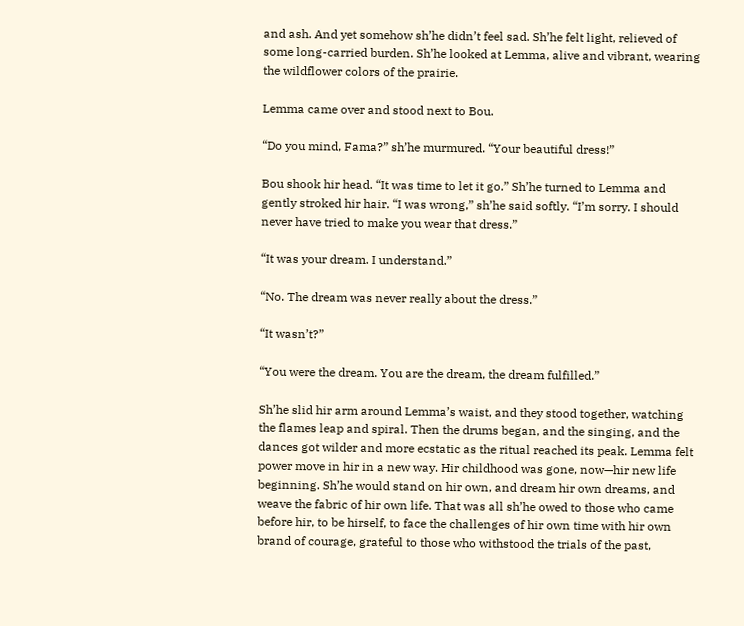and ash. And yet somehow sh’he didn’t feel sad. Sh’he felt light, relieved of some long-carried burden. Sh’he looked at Lemma, alive and vibrant, wearing the wildflower colors of the prairie.

Lemma came over and stood next to Bou.

“Do you mind, Fama?” sh’he murmured. “Your beautiful dress!”

Bou shook hir head. “It was time to let it go.” Sh’he turned to Lemma and gently stroked hir hair. “I was wrong,” sh’he said softly. “I’m sorry. I should never have tried to make you wear that dress.”

“It was your dream. I understand.”

“No. The dream was never really about the dress.”

“It wasn’t?”

“You were the dream. You are the dream, the dream fulfilled.”

Sh’he slid hir arm around Lemma’s waist, and they stood together, watching the flames leap and spiral. Then the drums began, and the singing, and the dances got wilder and more ecstatic as the ritual reached its peak. Lemma felt power move in hir in a new way. Hir childhood was gone, now—hir new life beginning. Sh’he would stand on hir own, and dream hir own dreams, and weave the fabric of hir own life. That was all sh’he owed to those who came before hir, to be hirself, to face the challenges of hir own time with hir own brand of courage, grateful to those who withstood the trials of the past,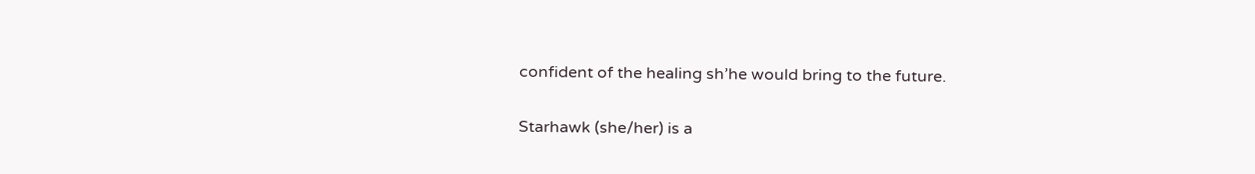confident of the healing sh’he would bring to the future.

Starhawk (she/her) is a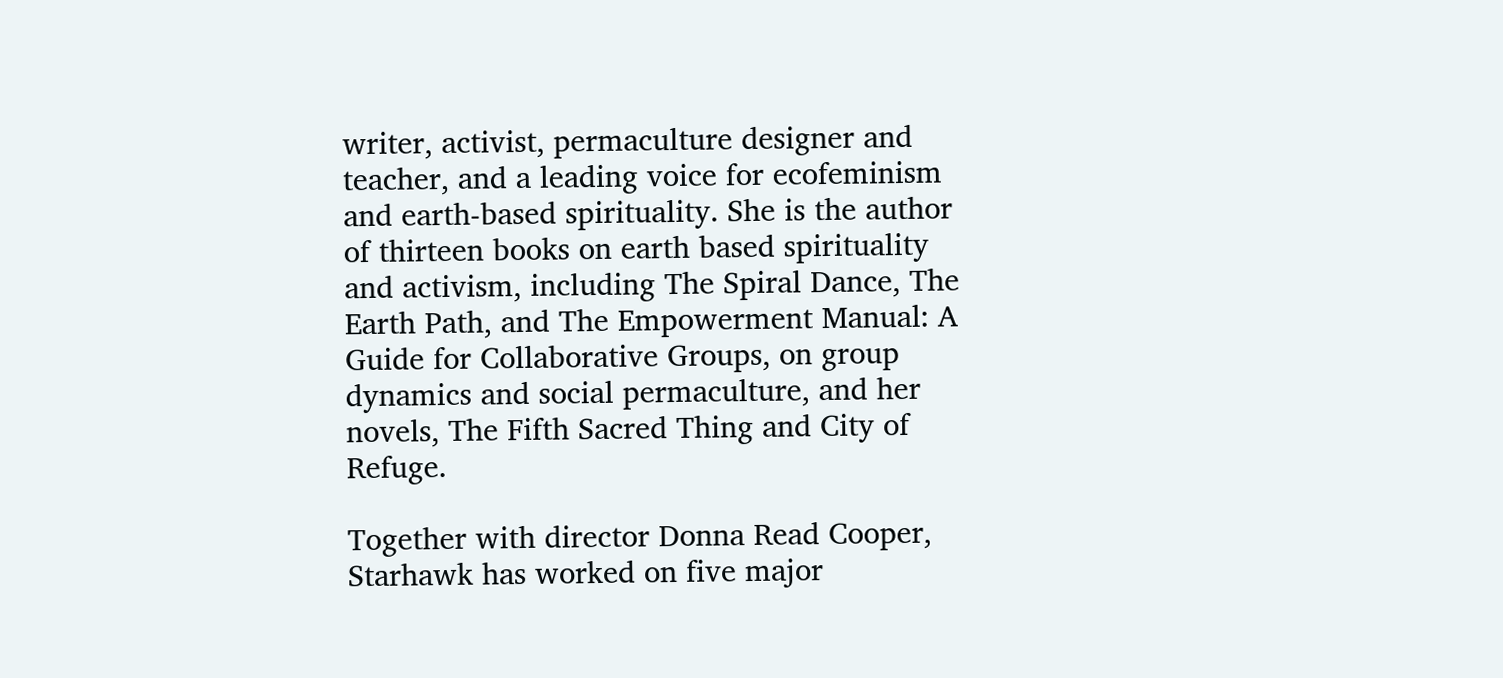writer, activist, permaculture designer and teacher, and a leading voice for ecofeminism and earth-based spirituality. She is the author of thirteen books on earth based spirituality and activism, including The Spiral Dance, The Earth Path, and The Empowerment Manual: A Guide for Collaborative Groups, on group dynamics and social permaculture, and her novels, The Fifth Sacred Thing and City of Refuge.

Together with director Donna Read Cooper, Starhawk has worked on five major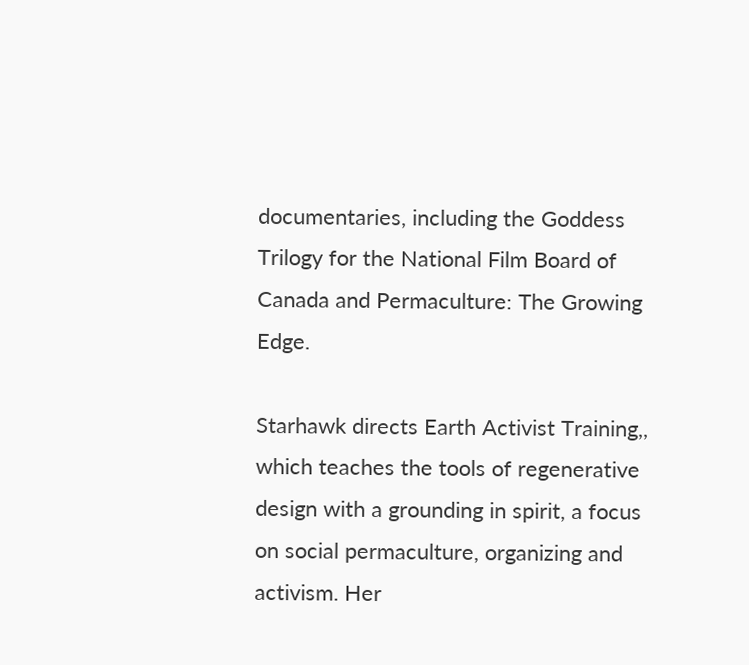documentaries, including the Goddess Trilogy for the National Film Board of Canada and Permaculture: The Growing Edge.

Starhawk directs Earth Activist Training,, which teaches the tools of regenerative design with a grounding in spirit, a focus on social permaculture, organizing and activism. Her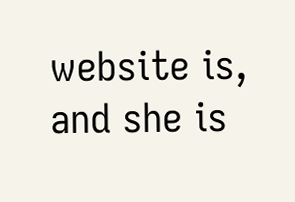website is, and she is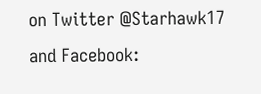on Twitter @Starhawk17 and Facebook: